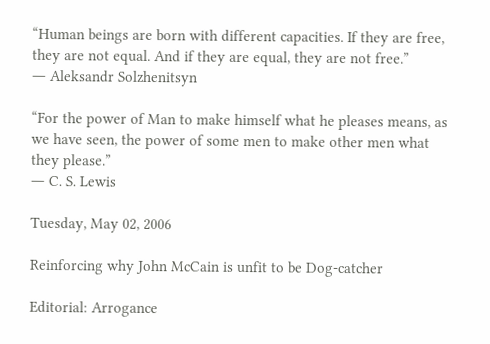“Human beings are born with different capacities. If they are free, they are not equal. And if they are equal, they are not free.”
― Aleksandr Solzhenitsyn

“For the power of Man to make himself what he pleases means, as we have seen, the power of some men to make other men what they please.”
― C. S. Lewis

Tuesday, May 02, 2006

Reinforcing why John McCain is unfit to be Dog-catcher

Editorial: Arrogance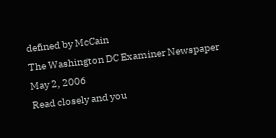defined by McCain
The Washington DC Examiner Newspaper
May 2, 2006
Read closely and you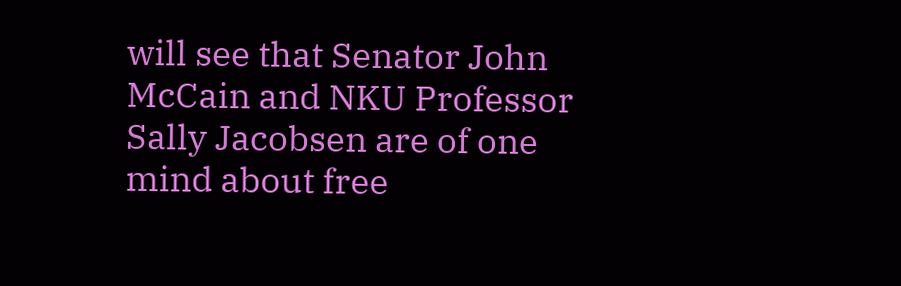will see that Senator John McCain and NKU Professor Sally Jacobsen are of one mind about free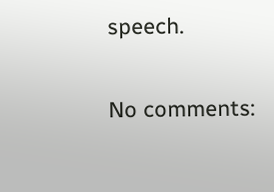speech.

No comments: